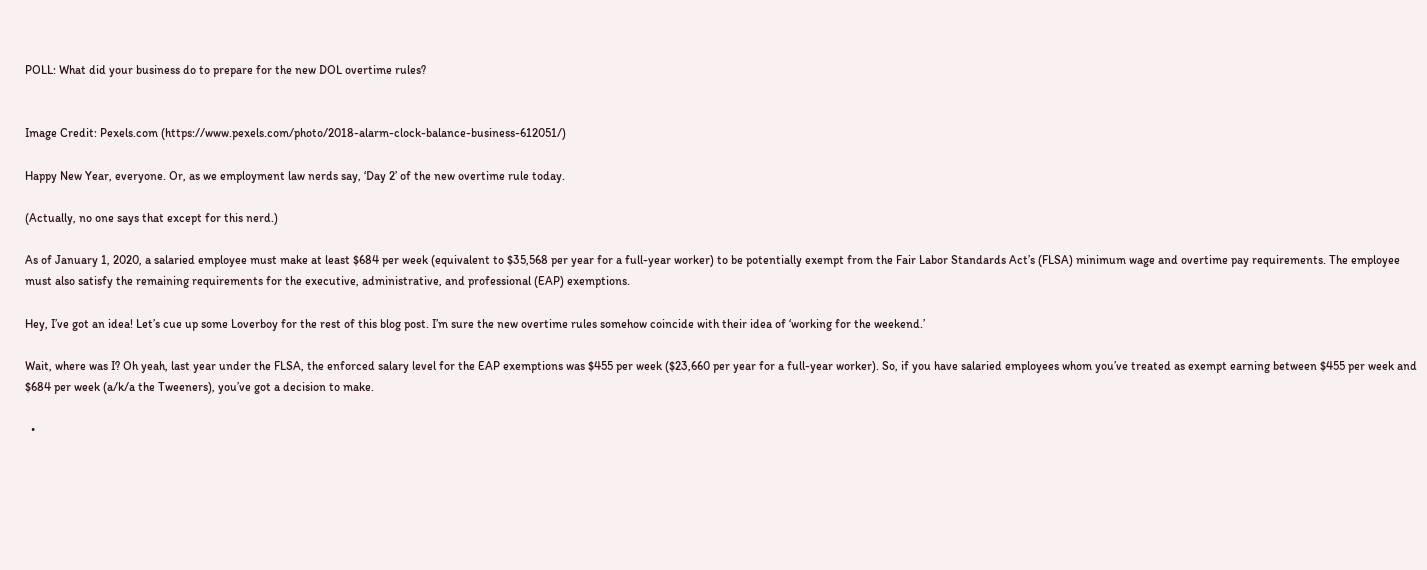POLL: What did your business do to prepare for the new DOL overtime rules?


Image Credit: Pexels.com (https://www.pexels.com/photo/2018-alarm-clock-balance-business-612051/)

Happy New Year, everyone. Or, as we employment law nerds say, ‘Day 2’ of the new overtime rule today.

(Actually, no one says that except for this nerd.)

As of January 1, 2020, a salaried employee must make at least $684 per week (equivalent to $35,568 per year for a full-year worker) to be potentially exempt from the Fair Labor Standards Act’s (FLSA) minimum wage and overtime pay requirements. The employee must also satisfy the remaining requirements for the executive, administrative, and professional (EAP) exemptions.

Hey, I’ve got an idea! Let’s cue up some Loverboy for the rest of this blog post. I’m sure the new overtime rules somehow coincide with their idea of ‘working for the weekend.’

Wait, where was I? Oh yeah, last year under the FLSA, the enforced salary level for the EAP exemptions was $455 per week ($23,660 per year for a full-year worker). So, if you have salaried employees whom you’ve treated as exempt earning between $455 per week and $684 per week (a/k/a the Tweeners), you’ve got a decision to make.

  •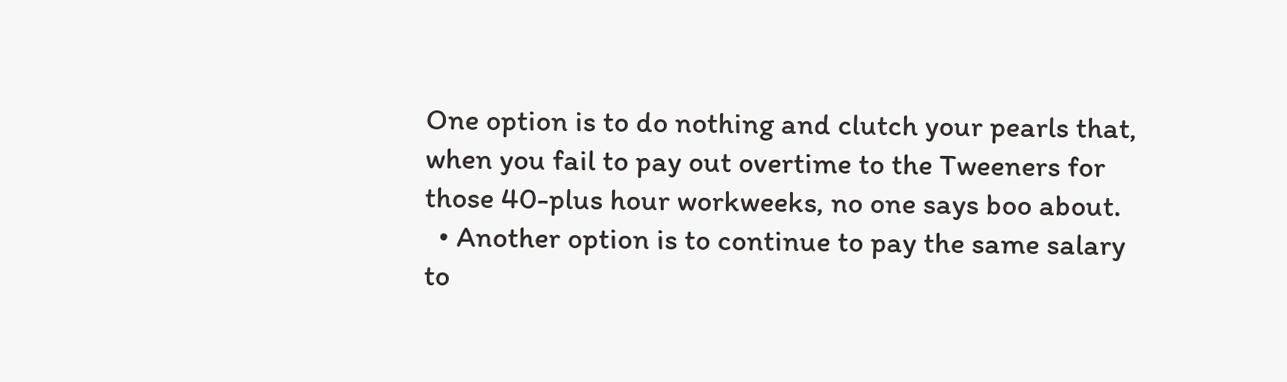One option is to do nothing and clutch your pearls that, when you fail to pay out overtime to the Tweeners for those 40-plus hour workweeks, no one says boo about.
  • Another option is to continue to pay the same salary to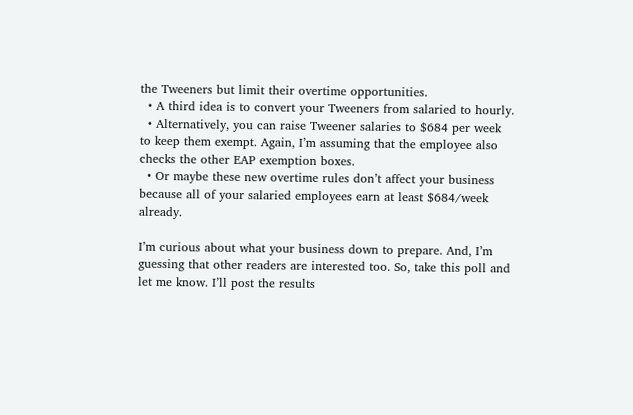the Tweeners but limit their overtime opportunities.
  • A third idea is to convert your Tweeners from salaried to hourly.
  • Alternatively, you can raise Tweener salaries to $684 per week to keep them exempt. Again, I’m assuming that the employee also checks the other EAP exemption boxes.
  • Or maybe these new overtime rules don’t affect your business because all of your salaried employees earn at least $684/week already.

I’m curious about what your business down to prepare. And, I’m guessing that other readers are interested too. So, take this poll and let me know. I’ll post the results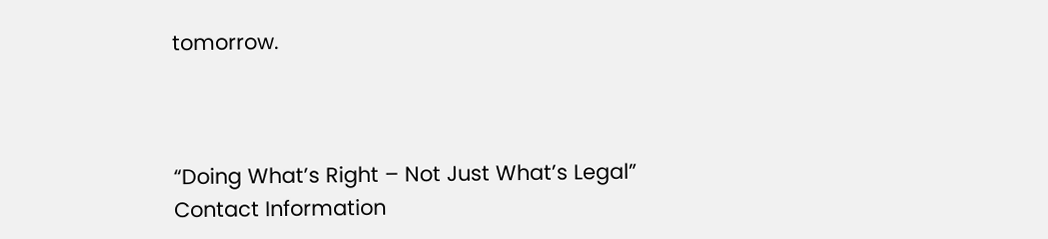tomorrow.



“Doing What’s Right – Not Just What’s Legal”
Contact Information